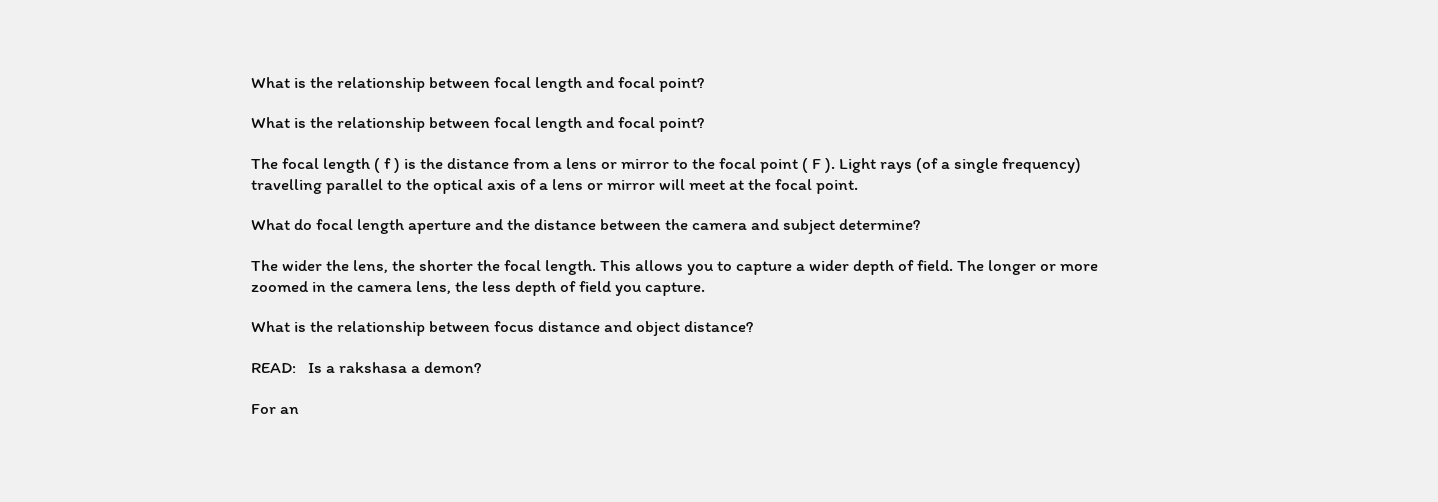What is the relationship between focal length and focal point?

What is the relationship between focal length and focal point?

The focal length ( f ) is the distance from a lens or mirror to the focal point ( F ). Light rays (of a single frequency) travelling parallel to the optical axis of a lens or mirror will meet at the focal point.

What do focal length aperture and the distance between the camera and subject determine?

The wider the lens, the shorter the focal length. This allows you to capture a wider depth of field. The longer or more zoomed in the camera lens, the less depth of field you capture.

What is the relationship between focus distance and object distance?

READ:   Is a rakshasa a demon?

For an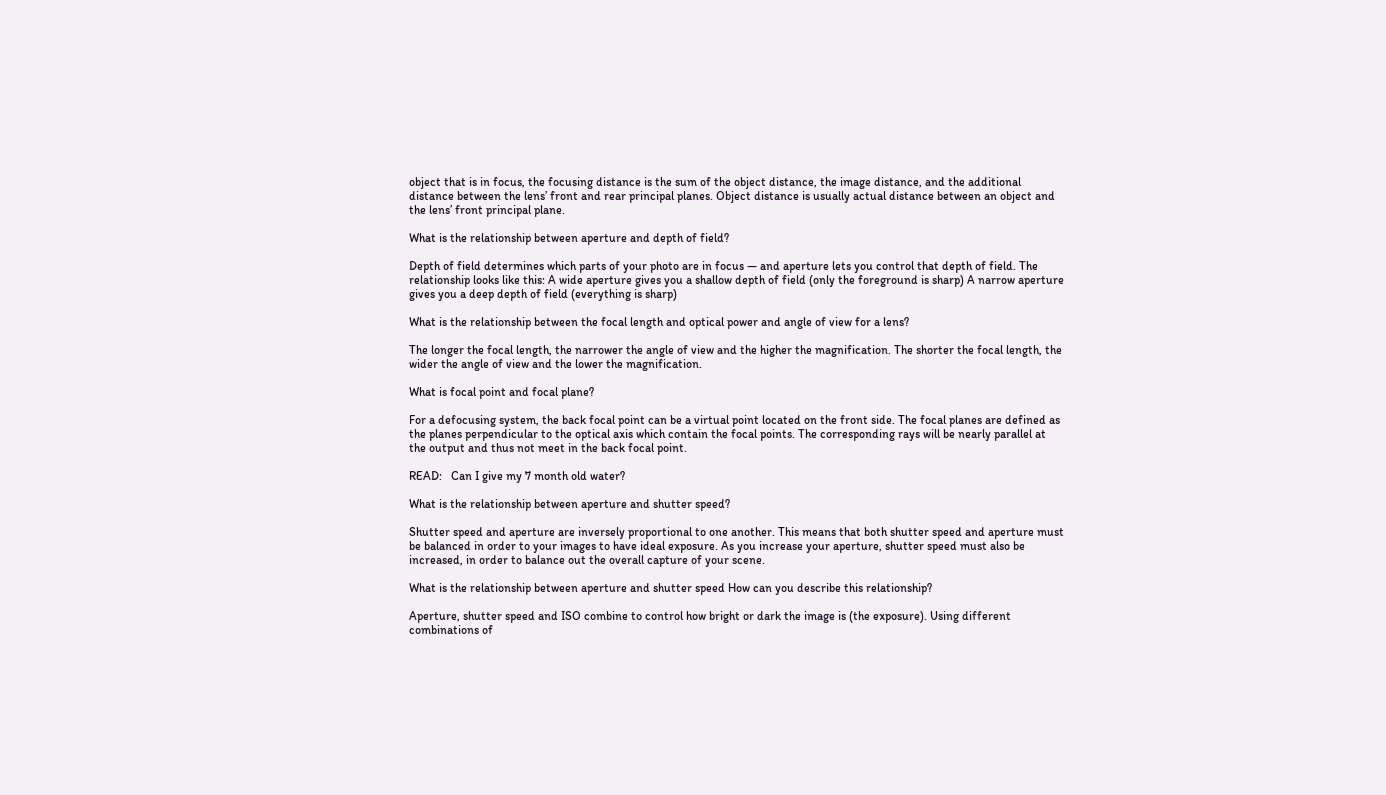object that is in focus, the focusing distance is the sum of the object distance, the image distance, and the additional distance between the lens’ front and rear principal planes. Object distance is usually actual distance between an object and the lens’ front principal plane.

What is the relationship between aperture and depth of field?

Depth of field determines which parts of your photo are in focus — and aperture lets you control that depth of field. The relationship looks like this: A wide aperture gives you a shallow depth of field (only the foreground is sharp) A narrow aperture gives you a deep depth of field (everything is sharp)

What is the relationship between the focal length and optical power and angle of view for a lens?

The longer the focal length, the narrower the angle of view and the higher the magnification. The shorter the focal length, the wider the angle of view and the lower the magnification.

What is focal point and focal plane?

For a defocusing system, the back focal point can be a virtual point located on the front side. The focal planes are defined as the planes perpendicular to the optical axis which contain the focal points. The corresponding rays will be nearly parallel at the output and thus not meet in the back focal point.

READ:   Can I give my 7 month old water?

What is the relationship between aperture and shutter speed?

Shutter speed and aperture are inversely proportional to one another. This means that both shutter speed and aperture must be balanced in order to your images to have ideal exposure. As you increase your aperture, shutter speed must also be increased, in order to balance out the overall capture of your scene.

What is the relationship between aperture and shutter speed How can you describe this relationship?

Aperture, shutter speed and ISO combine to control how bright or dark the image is (the exposure). Using different combinations of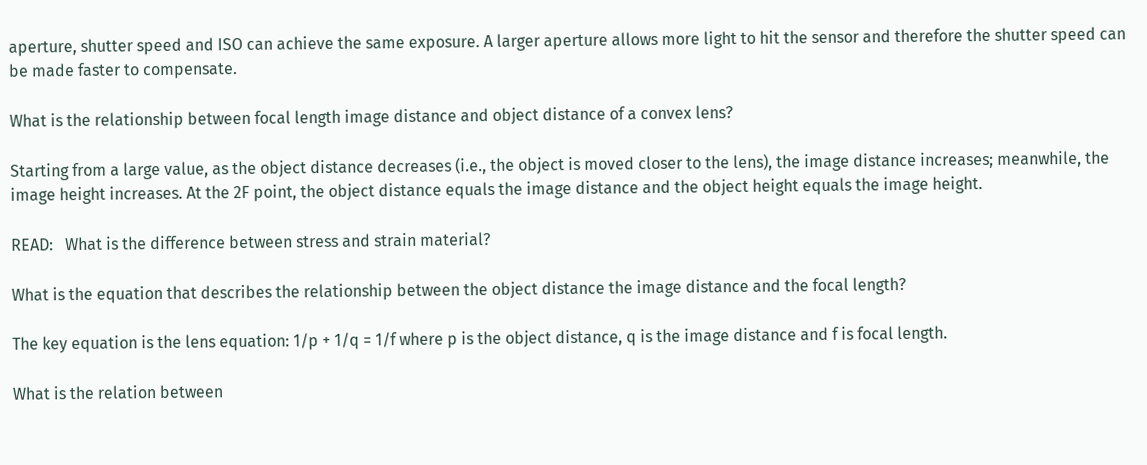aperture, shutter speed and ISO can achieve the same exposure. A larger aperture allows more light to hit the sensor and therefore the shutter speed can be made faster to compensate.

What is the relationship between focal length image distance and object distance of a convex lens?

Starting from a large value, as the object distance decreases (i.e., the object is moved closer to the lens), the image distance increases; meanwhile, the image height increases. At the 2F point, the object distance equals the image distance and the object height equals the image height.

READ:   What is the difference between stress and strain material?

What is the equation that describes the relationship between the object distance the image distance and the focal length?

The key equation is the lens equation: 1/p + 1/q = 1/f where p is the object distance, q is the image distance and f is focal length.

What is the relation between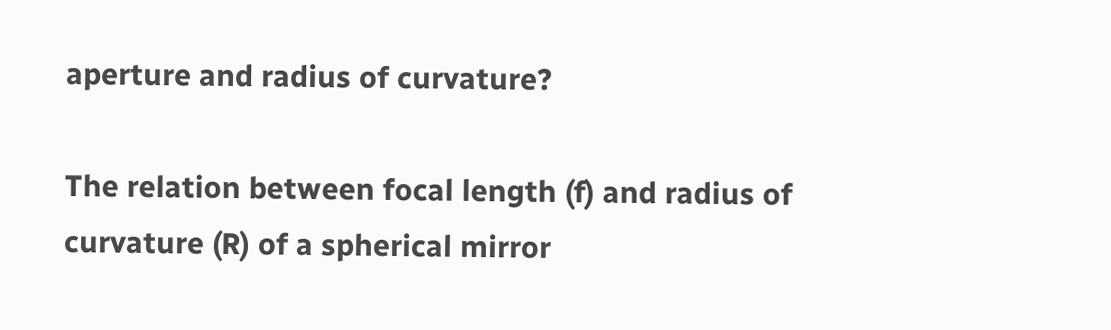aperture and radius of curvature?

The relation between focal length (f) and radius of curvature (R) of a spherical mirror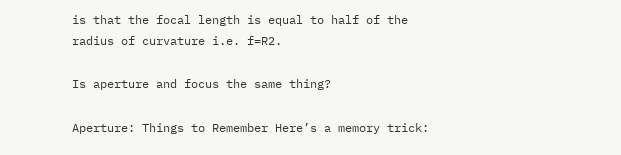is that the focal length is equal to half of the radius of curvature i.e. f=R2.

Is aperture and focus the same thing?

Aperture: Things to Remember Here’s a memory trick: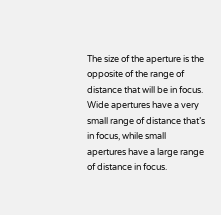The size of the aperture is the opposite of the range of distance that will be in focus. Wide apertures have a very small range of distance that’s in focus, while small apertures have a large range of distance in focus.